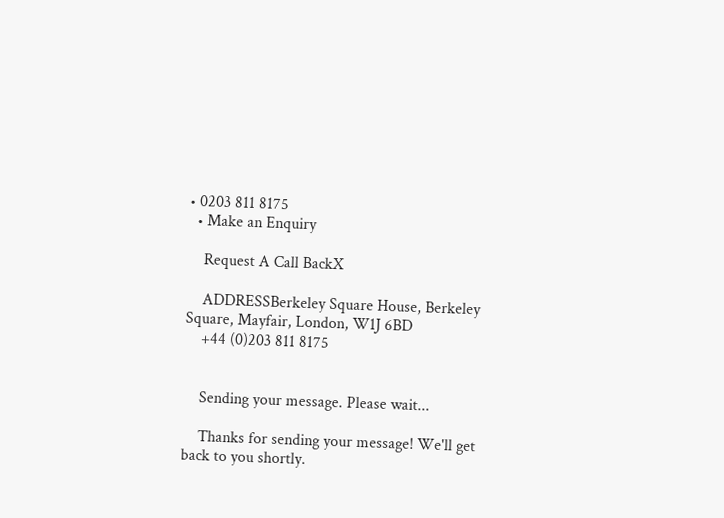• 0203 811 8175
  • Make an Enquiry

    Request A Call BackX

    ADDRESSBerkeley Square House, Berkeley Square, Mayfair, London, W1J 6BD
    +44 (0)203 811 8175


    Sending your message. Please wait...

    Thanks for sending your message! We'll get back to you shortly.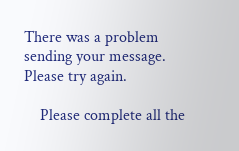There was a problem sending your message. Please try again.

    Please complete all the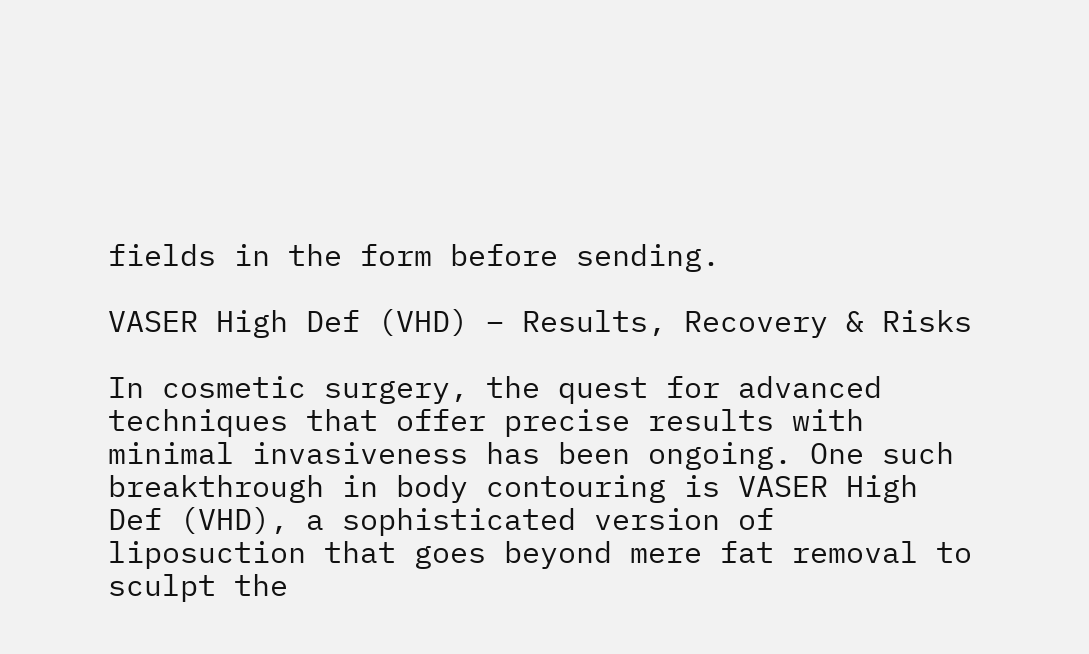fields in the form before sending.

VASER High Def (VHD) – Results, Recovery & Risks

In cosmetic surgery, the quest for advanced techniques that offer precise results with minimal invasiveness has been ongoing. One such breakthrough in body contouring is VASER High Def (VHD), a sophisticated version of liposuction that goes beyond mere fat removal to sculpt the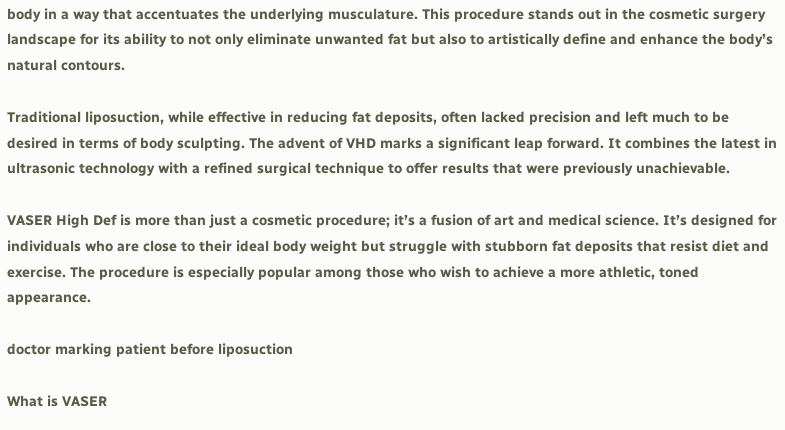body in a way that accentuates the underlying musculature. This procedure stands out in the cosmetic surgery landscape for its ability to not only eliminate unwanted fat but also to artistically define and enhance the body’s natural contours.

Traditional liposuction, while effective in reducing fat deposits, often lacked precision and left much to be desired in terms of body sculpting. The advent of VHD marks a significant leap forward. It combines the latest in ultrasonic technology with a refined surgical technique to offer results that were previously unachievable.

VASER High Def is more than just a cosmetic procedure; it’s a fusion of art and medical science. It’s designed for individuals who are close to their ideal body weight but struggle with stubborn fat deposits that resist diet and exercise. The procedure is especially popular among those who wish to achieve a more athletic, toned appearance.

doctor marking patient before liposuction

What is VASER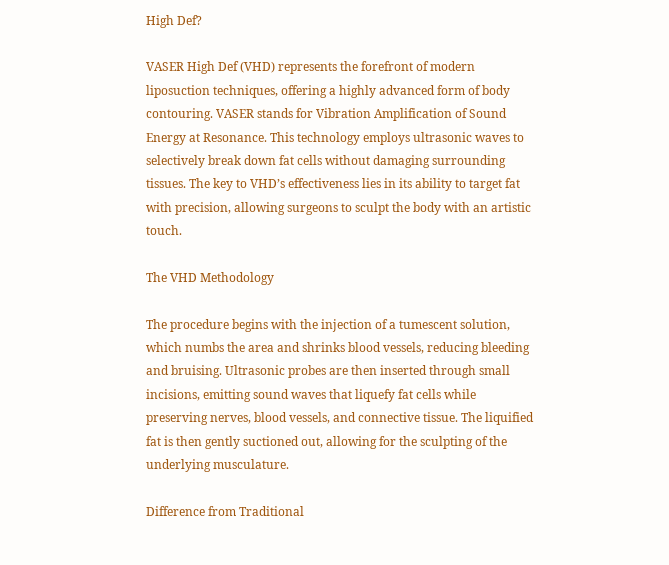High Def?

VASER High Def (VHD) represents the forefront of modern liposuction techniques, offering a highly advanced form of body contouring. VASER stands for Vibration Amplification of Sound Energy at Resonance. This technology employs ultrasonic waves to selectively break down fat cells without damaging surrounding tissues. The key to VHD’s effectiveness lies in its ability to target fat with precision, allowing surgeons to sculpt the body with an artistic touch.

The VHD Methodology

The procedure begins with the injection of a tumescent solution, which numbs the area and shrinks blood vessels, reducing bleeding and bruising. Ultrasonic probes are then inserted through small incisions, emitting sound waves that liquefy fat cells while preserving nerves, blood vessels, and connective tissue. The liquified fat is then gently suctioned out, allowing for the sculpting of the underlying musculature.

Difference from Traditional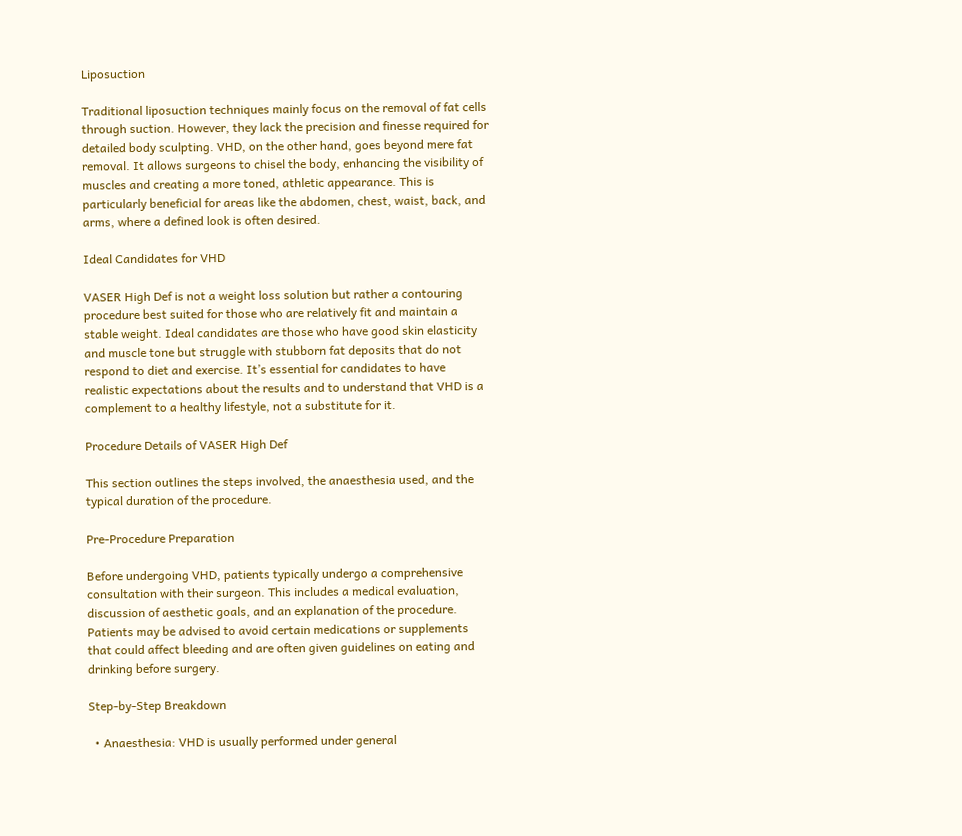Liposuction

Traditional liposuction techniques mainly focus on the removal of fat cells through suction. However, they lack the precision and finesse required for detailed body sculpting. VHD, on the other hand, goes beyond mere fat removal. It allows surgeons to chisel the body, enhancing the visibility of muscles and creating a more toned, athletic appearance. This is particularly beneficial for areas like the abdomen, chest, waist, back, and arms, where a defined look is often desired.

Ideal Candidates for VHD

VASER High Def is not a weight loss solution but rather a contouring procedure best suited for those who are relatively fit and maintain a stable weight. Ideal candidates are those who have good skin elasticity and muscle tone but struggle with stubborn fat deposits that do not respond to diet and exercise. It’s essential for candidates to have realistic expectations about the results and to understand that VHD is a complement to a healthy lifestyle, not a substitute for it.

Procedure Details of VASER High Def

This section outlines the steps involved, the anaesthesia used, and the typical duration of the procedure.

Pre-Procedure Preparation

Before undergoing VHD, patients typically undergo a comprehensive consultation with their surgeon. This includes a medical evaluation, discussion of aesthetic goals, and an explanation of the procedure. Patients may be advised to avoid certain medications or supplements that could affect bleeding and are often given guidelines on eating and drinking before surgery.

Step-by-Step Breakdown

  • Anaesthesia: VHD is usually performed under general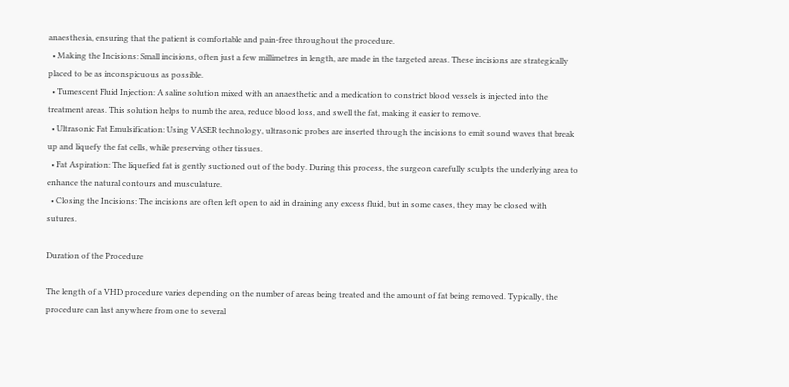anaesthesia, ensuring that the patient is comfortable and pain-free throughout the procedure.
  • Making the Incisions: Small incisions, often just a few millimetres in length, are made in the targeted areas. These incisions are strategically placed to be as inconspicuous as possible.
  • Tumescent Fluid Injection: A saline solution mixed with an anaesthetic and a medication to constrict blood vessels is injected into the treatment areas. This solution helps to numb the area, reduce blood loss, and swell the fat, making it easier to remove.
  • Ultrasonic Fat Emulsification: Using VASER technology, ultrasonic probes are inserted through the incisions to emit sound waves that break up and liquefy the fat cells, while preserving other tissues.
  • Fat Aspiration: The liquefied fat is gently suctioned out of the body. During this process, the surgeon carefully sculpts the underlying area to enhance the natural contours and musculature.
  • Closing the Incisions: The incisions are often left open to aid in draining any excess fluid, but in some cases, they may be closed with sutures.

Duration of the Procedure

The length of a VHD procedure varies depending on the number of areas being treated and the amount of fat being removed. Typically, the procedure can last anywhere from one to several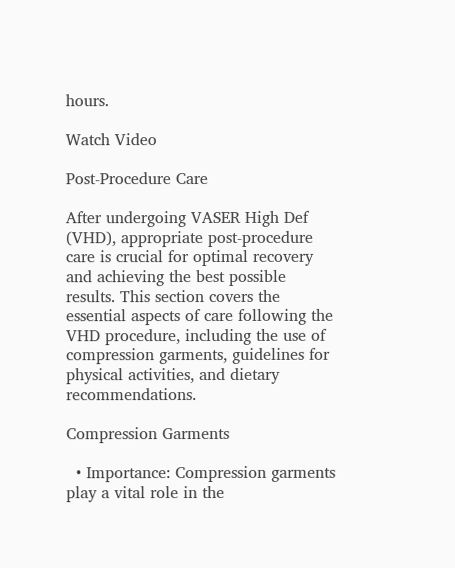hours.

Watch Video

Post-Procedure Care

After undergoing VASER High Def (VHD), appropriate post-procedure care is crucial for optimal recovery and achieving the best possible results. This section covers the essential aspects of care following the VHD procedure, including the use of compression garments, guidelines for physical activities, and dietary recommendations.

Compression Garments

  • Importance: Compression garments play a vital role in the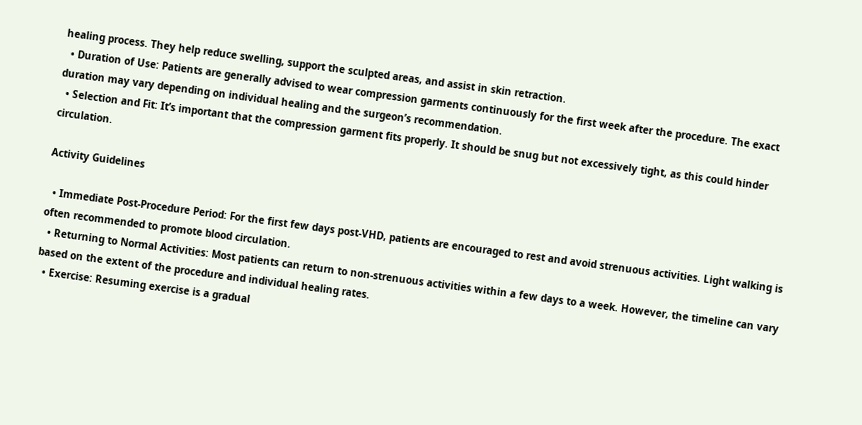healing process. They help reduce swelling, support the sculpted areas, and assist in skin retraction.
  • Duration of Use: Patients are generally advised to wear compression garments continuously for the first week after the procedure. The exact duration may vary depending on individual healing and the surgeon’s recommendation.
  • Selection and Fit: It’s important that the compression garment fits properly. It should be snug but not excessively tight, as this could hinder circulation.

Activity Guidelines

  • Immediate Post-Procedure Period: For the first few days post-VHD, patients are encouraged to rest and avoid strenuous activities. Light walking is often recommended to promote blood circulation.
  • Returning to Normal Activities: Most patients can return to non-strenuous activities within a few days to a week. However, the timeline can vary based on the extent of the procedure and individual healing rates.
  • Exercise: Resuming exercise is a gradual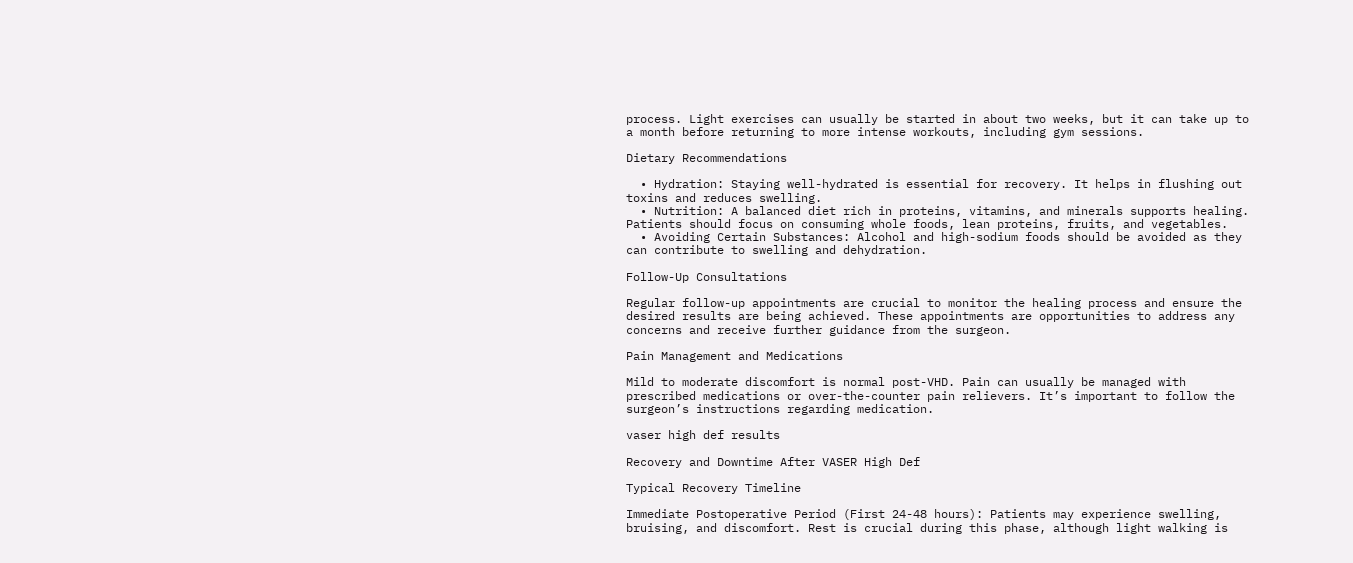process. Light exercises can usually be started in about two weeks, but it can take up to a month before returning to more intense workouts, including gym sessions.

Dietary Recommendations

  • Hydration: Staying well-hydrated is essential for recovery. It helps in flushing out toxins and reduces swelling.
  • Nutrition: A balanced diet rich in proteins, vitamins, and minerals supports healing. Patients should focus on consuming whole foods, lean proteins, fruits, and vegetables.
  • Avoiding Certain Substances: Alcohol and high-sodium foods should be avoided as they can contribute to swelling and dehydration.

Follow-Up Consultations

Regular follow-up appointments are crucial to monitor the healing process and ensure the desired results are being achieved. These appointments are opportunities to address any concerns and receive further guidance from the surgeon.

Pain Management and Medications

Mild to moderate discomfort is normal post-VHD. Pain can usually be managed with prescribed medications or over-the-counter pain relievers. It’s important to follow the surgeon’s instructions regarding medication.

vaser high def results

Recovery and Downtime After VASER High Def

Typical Recovery Timeline

Immediate Postoperative Period (First 24-48 hours): Patients may experience swelling, bruising, and discomfort. Rest is crucial during this phase, although light walking is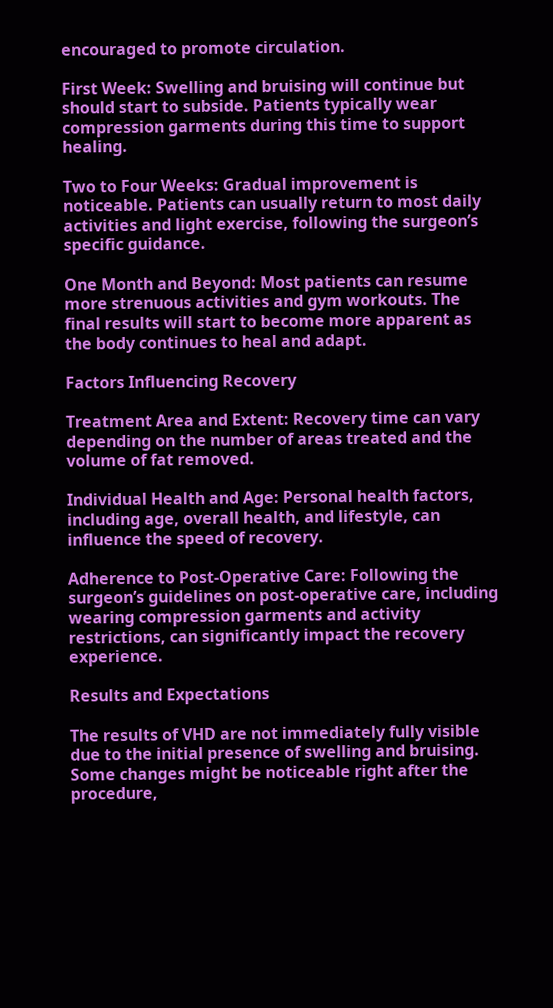encouraged to promote circulation.

First Week: Swelling and bruising will continue but should start to subside. Patients typically wear compression garments during this time to support healing.

Two to Four Weeks: Gradual improvement is noticeable. Patients can usually return to most daily activities and light exercise, following the surgeon’s specific guidance.

One Month and Beyond: Most patients can resume more strenuous activities and gym workouts. The final results will start to become more apparent as the body continues to heal and adapt.

Factors Influencing Recovery

Treatment Area and Extent: Recovery time can vary depending on the number of areas treated and the volume of fat removed.

Individual Health and Age: Personal health factors, including age, overall health, and lifestyle, can influence the speed of recovery.

Adherence to Post-Operative Care: Following the surgeon’s guidelines on post-operative care, including wearing compression garments and activity restrictions, can significantly impact the recovery experience.

Results and Expectations

The results of VHD are not immediately fully visible due to the initial presence of swelling and bruising. Some changes might be noticeable right after the procedure,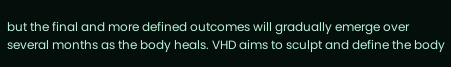but the final and more defined outcomes will gradually emerge over several months as the body heals. VHD aims to sculpt and define the body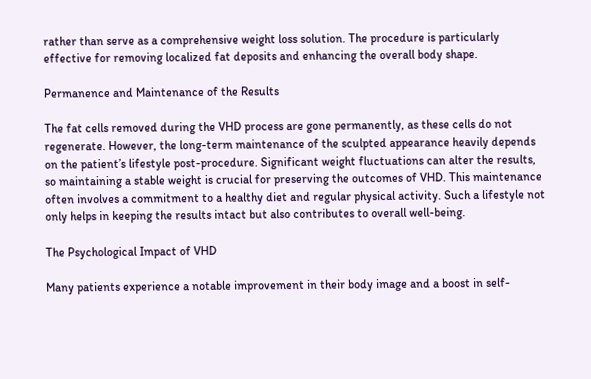rather than serve as a comprehensive weight loss solution. The procedure is particularly effective for removing localized fat deposits and enhancing the overall body shape.

Permanence and Maintenance of the Results

The fat cells removed during the VHD process are gone permanently, as these cells do not regenerate. However, the long-term maintenance of the sculpted appearance heavily depends on the patient’s lifestyle post-procedure. Significant weight fluctuations can alter the results, so maintaining a stable weight is crucial for preserving the outcomes of VHD. This maintenance often involves a commitment to a healthy diet and regular physical activity. Such a lifestyle not only helps in keeping the results intact but also contributes to overall well-being.

The Psychological Impact of VHD

Many patients experience a notable improvement in their body image and a boost in self-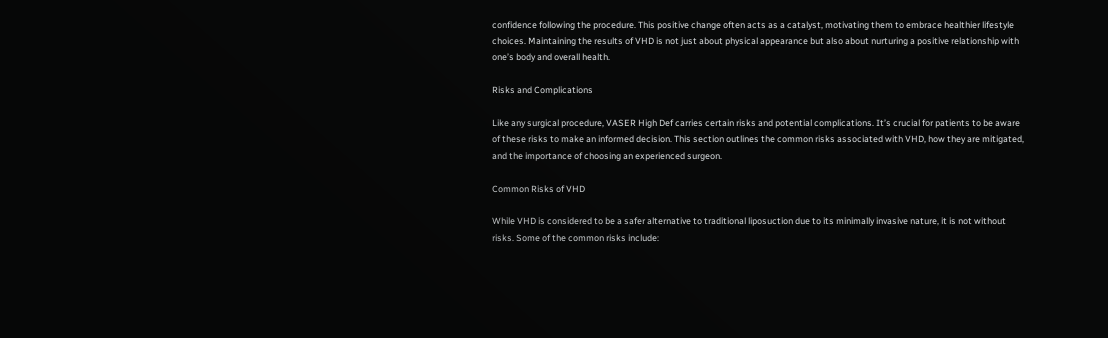confidence following the procedure. This positive change often acts as a catalyst, motivating them to embrace healthier lifestyle choices. Maintaining the results of VHD is not just about physical appearance but also about nurturing a positive relationship with one’s body and overall health.

Risks and Complications

Like any surgical procedure, VASER High Def carries certain risks and potential complications. It’s crucial for patients to be aware of these risks to make an informed decision. This section outlines the common risks associated with VHD, how they are mitigated, and the importance of choosing an experienced surgeon.

Common Risks of VHD

While VHD is considered to be a safer alternative to traditional liposuction due to its minimally invasive nature, it is not without risks. Some of the common risks include: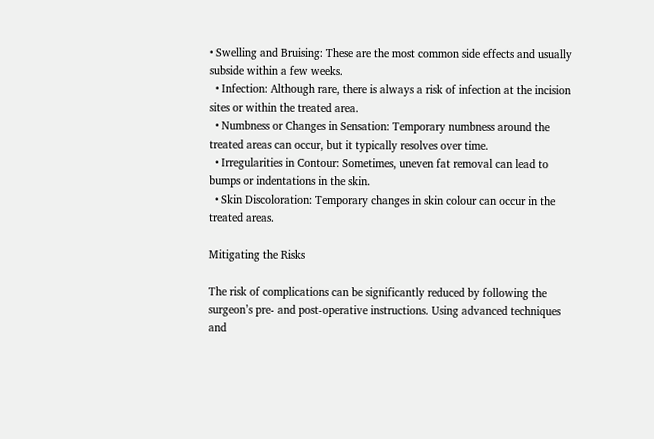• Swelling and Bruising: These are the most common side effects and usually subside within a few weeks.
  • Infection: Although rare, there is always a risk of infection at the incision sites or within the treated area.
  • Numbness or Changes in Sensation: Temporary numbness around the treated areas can occur, but it typically resolves over time.
  • Irregularities in Contour: Sometimes, uneven fat removal can lead to bumps or indentations in the skin.
  • Skin Discoloration: Temporary changes in skin colour can occur in the treated areas.

Mitigating the Risks

The risk of complications can be significantly reduced by following the surgeon’s pre- and post-operative instructions. Using advanced techniques and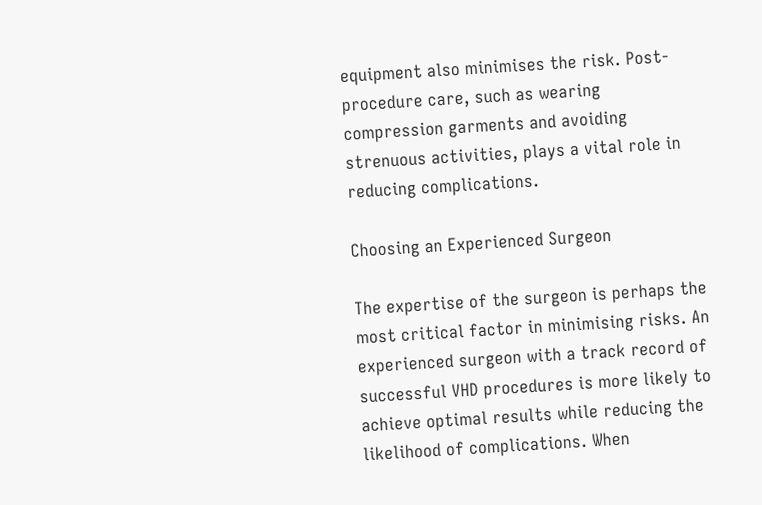equipment also minimises the risk. Post-procedure care, such as wearing compression garments and avoiding strenuous activities, plays a vital role in reducing complications.

Choosing an Experienced Surgeon

The expertise of the surgeon is perhaps the most critical factor in minimising risks. An experienced surgeon with a track record of successful VHD procedures is more likely to achieve optimal results while reducing the likelihood of complications. When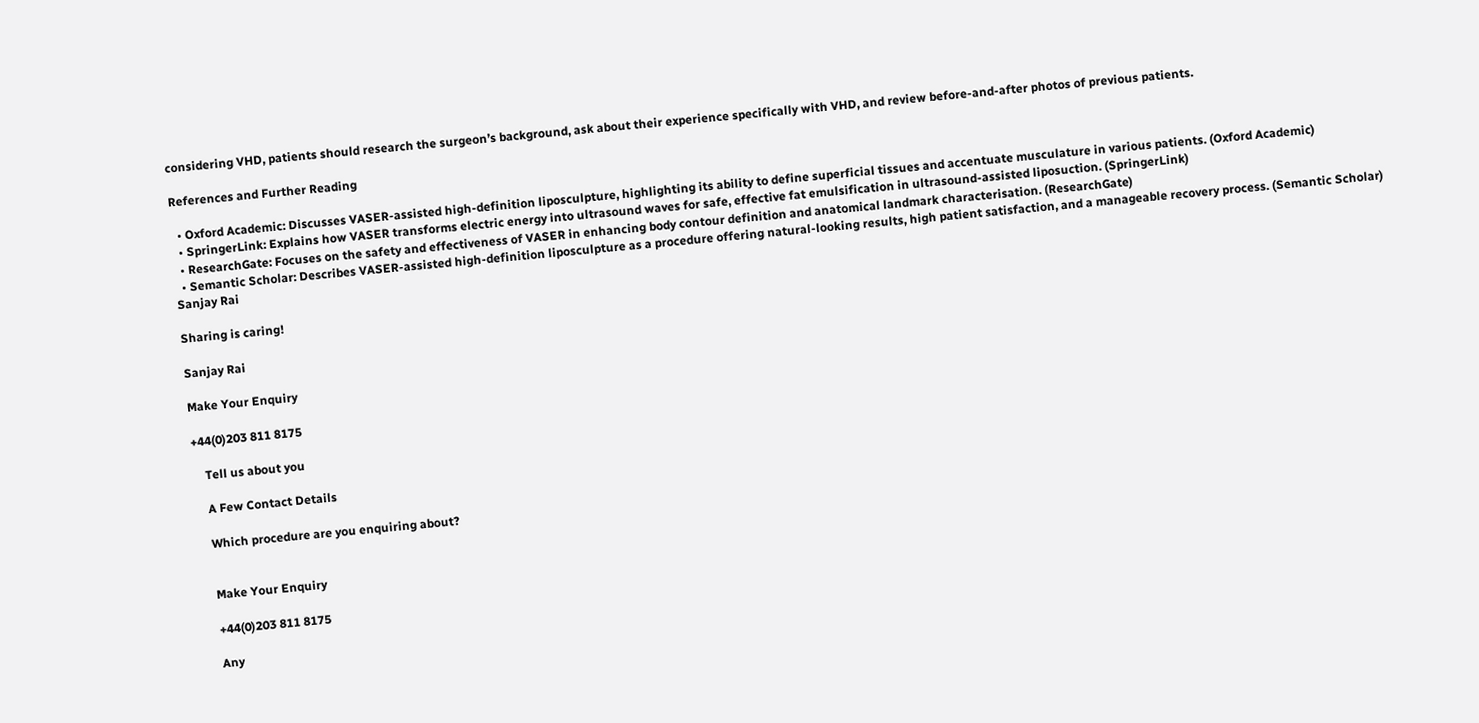considering VHD, patients should research the surgeon’s background, ask about their experience specifically with VHD, and review before-and-after photos of previous patients.

References and Further Reading

  • Oxford Academic: Discusses VASER-assisted high-definition liposculpture, highlighting its ability to define superficial tissues and accentuate musculature in various patients. (Oxford Academic)
  • SpringerLink: Explains how VASER transforms electric energy into ultrasound waves for safe, effective fat emulsification in ultrasound-assisted liposuction. (SpringerLink)
  • ResearchGate: Focuses on the safety and effectiveness of VASER in enhancing body contour definition and anatomical landmark characterisation. (ResearchGate)
  • Semantic Scholar: Describes VASER-assisted high-definition liposculpture as a procedure offering natural-looking results, high patient satisfaction, and a manageable recovery process. (Semantic Scholar)
Sanjay Rai

Sharing is caring!

Sanjay Rai

Make Your Enquiry

+44(0)203 811 8175

    Tell us about you

    A Few Contact Details

    Which procedure are you enquiring about?


    Make Your Enquiry

    +44(0)203 811 8175

    Any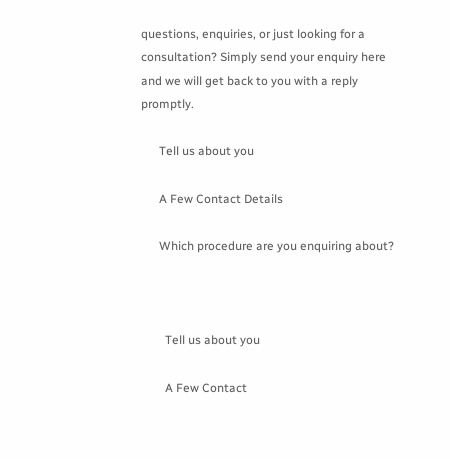questions, enquiries, or just looking for a consultation? Simply send your enquiry here and we will get back to you with a reply promptly.

      Tell us about you

      A Few Contact Details

      Which procedure are you enquiring about?



        Tell us about you

        A Few Contact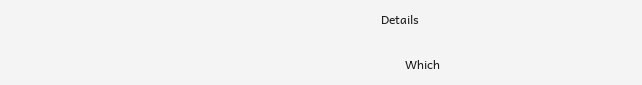Details

        Which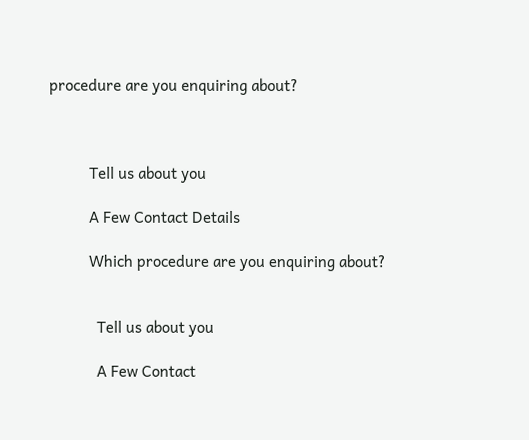procedure are you enquiring about?



          Tell us about you

          A Few Contact Details

          Which procedure are you enquiring about?


            Tell us about you

            A Few Contact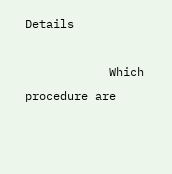Details

            Which procedure are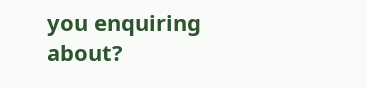you enquiring about?